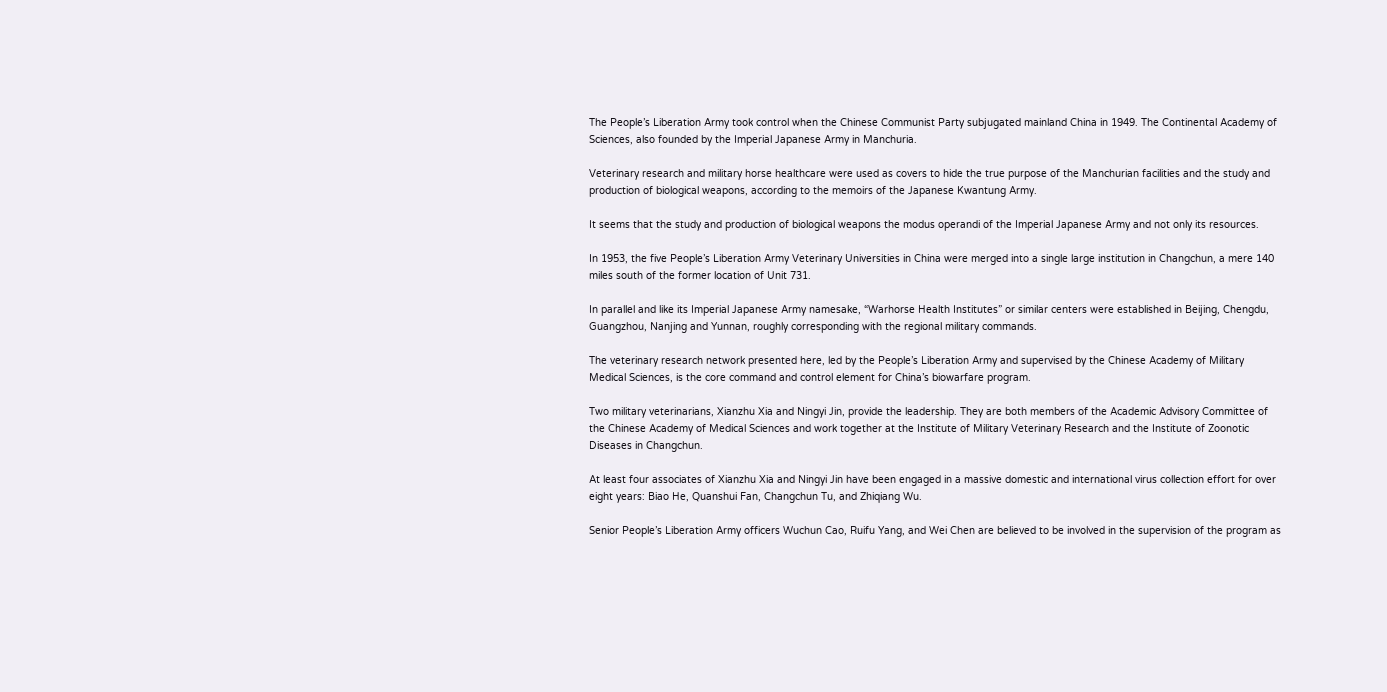The People’s Liberation Army took control when the Chinese Communist Party subjugated mainland China in 1949. The Continental Academy of Sciences, also founded by the Imperial Japanese Army in Manchuria.

Veterinary research and military horse healthcare were used as covers to hide the true purpose of the Manchurian facilities and the study and production of biological weapons, according to the memoirs of the Japanese Kwantung Army.

It seems that the study and production of biological weapons the modus operandi of the Imperial Japanese Army and not only its resources.

In 1953, the five People’s Liberation Army Veterinary Universities in China were merged into a single large institution in Changchun, a mere 140 miles south of the former location of Unit 731.

In parallel and like its Imperial Japanese Army namesake, “Warhorse Health Institutes” or similar centers were established in Beijing, Chengdu, Guangzhou, Nanjing and Yunnan, roughly corresponding with the regional military commands.

The veterinary research network presented here, led by the People’s Liberation Army and supervised by the Chinese Academy of Military Medical Sciences, is the core command and control element for China’s biowarfare program.

Two military veterinarians, Xianzhu Xia and Ningyi Jin, provide the leadership. They are both members of the Academic Advisory Committee of the Chinese Academy of Medical Sciences and work together at the Institute of Military Veterinary Research and the Institute of Zoonotic Diseases in Changchun.

At least four associates of Xianzhu Xia and Ningyi Jin have been engaged in a massive domestic and international virus collection effort for over eight years: Biao He, Quanshui Fan, Changchun Tu, and Zhiqiang Wu.

Senior People’s Liberation Army officers Wuchun Cao, Ruifu Yang, and Wei Chen are believed to be involved in the supervision of the program as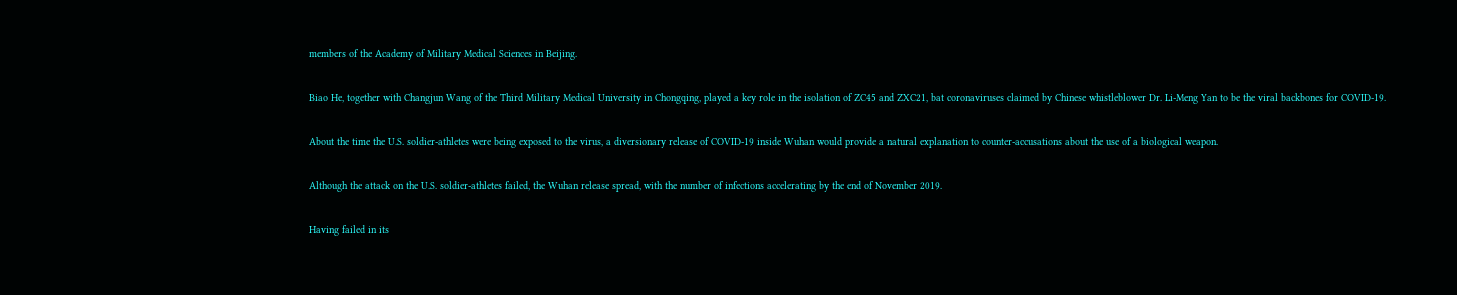members of the Academy of Military Medical Sciences in Beijing.

Biao He, together with Changjun Wang of the Third Military Medical University in Chongqing, played a key role in the isolation of ZC45 and ZXC21, bat coronaviruses claimed by Chinese whistleblower Dr. Li-Meng Yan to be the viral backbones for COVID-19.

About the time the U.S. soldier-athletes were being exposed to the virus, a diversionary release of COVID-19 inside Wuhan would provide a natural explanation to counter-accusations about the use of a biological weapon.

Although the attack on the U.S. soldier-athletes failed, the Wuhan release spread, with the number of infections accelerating by the end of November 2019.

Having failed in its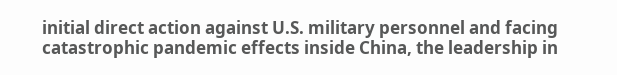initial direct action against U.S. military personnel and facing catastrophic pandemic effects inside China, the leadership in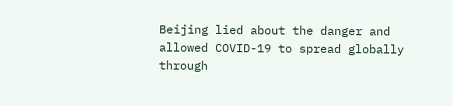Beijing lied about the danger and allowed COVID-19 to spread globally through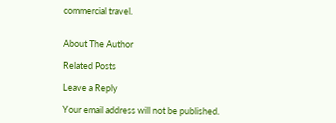commercial travel.


About The Author

Related Posts

Leave a Reply

Your email address will not be published.